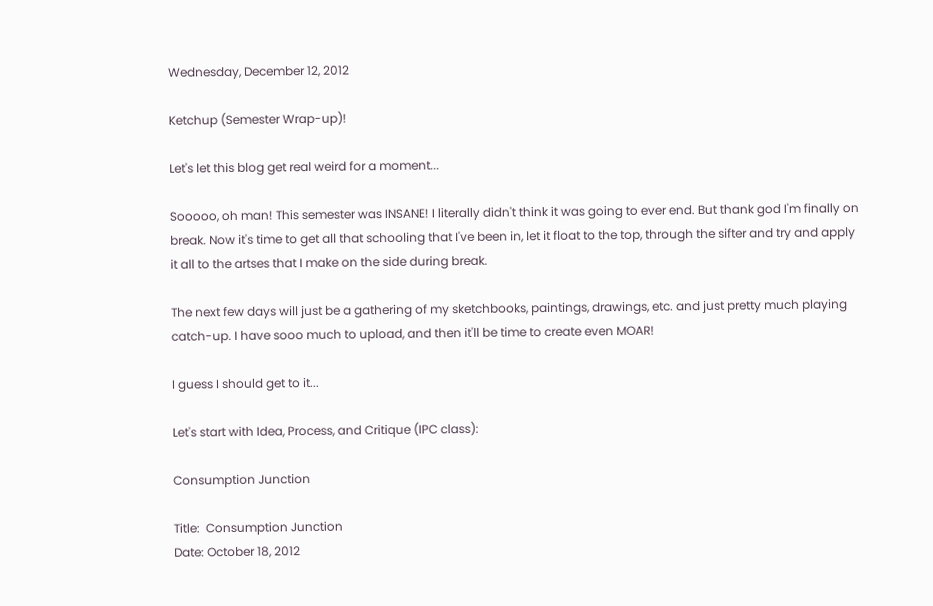Wednesday, December 12, 2012

Ketchup (Semester Wrap-up)!

Let's let this blog get real weird for a moment...

Sooooo, oh man! This semester was INSANE! I literally didn't think it was going to ever end. But thank god I'm finally on break. Now it's time to get all that schooling that I've been in, let it float to the top, through the sifter and try and apply it all to the artses that I make on the side during break.

The next few days will just be a gathering of my sketchbooks, paintings, drawings, etc. and just pretty much playing catch-up. I have sooo much to upload, and then it'll be time to create even MOAR!

I guess I should get to it...

Let's start with Idea, Process, and Critique (IPC class):

Consumption Junction

Title:  Consumption Junction
Date: October 18, 2012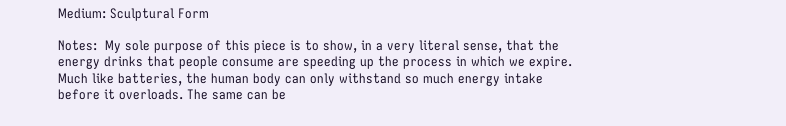Medium: Sculptural Form

Notes:  My sole purpose of this piece is to show, in a very literal sense, that the energy drinks that people consume are speeding up the process in which we expire. Much like batteries, the human body can only withstand so much energy intake before it overloads. The same can be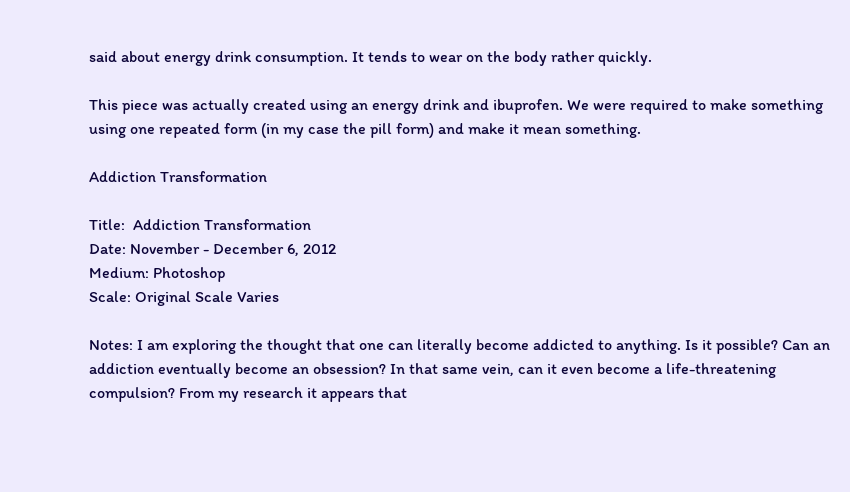said about energy drink consumption. It tends to wear on the body rather quickly.

This piece was actually created using an energy drink and ibuprofen. We were required to make something using one repeated form (in my case the pill form) and make it mean something.

Addiction Transformation

Title:  Addiction Transformation
Date: November - December 6, 2012
Medium: Photoshop
Scale: Original Scale Varies

Notes: I am exploring the thought that one can literally become addicted to anything. Is it possible? Can an addiction eventually become an obsession? In that same vein, can it even become a life-threatening compulsion? From my research it appears that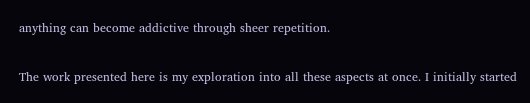anything can become addictive through sheer repetition.

The work presented here is my exploration into all these aspects at once. I initially started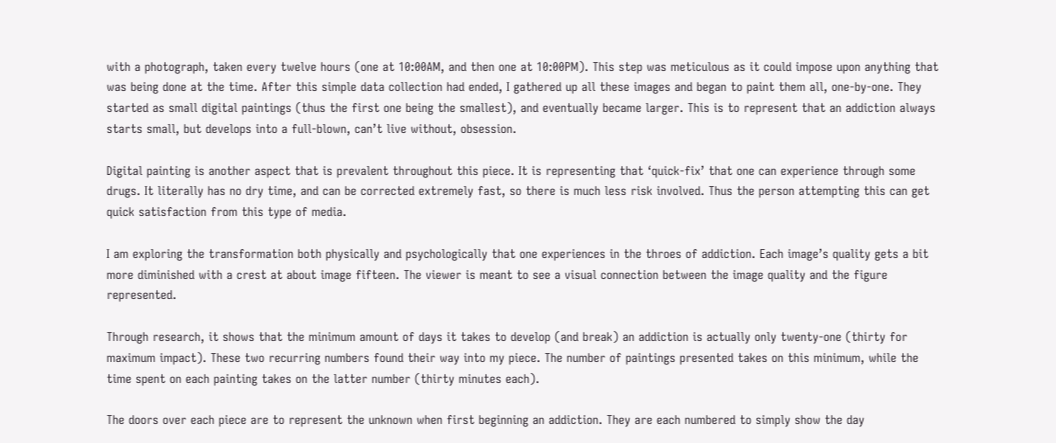with a photograph, taken every twelve hours (one at 10:00AM, and then one at 10:00PM). This step was meticulous as it could impose upon anything that was being done at the time. After this simple data collection had ended, I gathered up all these images and began to paint them all, one-by-one. They started as small digital paintings (thus the first one being the smallest), and eventually became larger. This is to represent that an addiction always starts small, but develops into a full-blown, can’t live without, obsession.

Digital painting is another aspect that is prevalent throughout this piece. It is representing that ‘quick-fix’ that one can experience through some drugs. It literally has no dry time, and can be corrected extremely fast, so there is much less risk involved. Thus the person attempting this can get quick satisfaction from this type of media.

I am exploring the transformation both physically and psychologically that one experiences in the throes of addiction. Each image’s quality gets a bit more diminished with a crest at about image fifteen. The viewer is meant to see a visual connection between the image quality and the figure represented.

Through research, it shows that the minimum amount of days it takes to develop (and break) an addiction is actually only twenty-one (thirty for maximum impact). These two recurring numbers found their way into my piece. The number of paintings presented takes on this minimum, while the time spent on each painting takes on the latter number (thirty minutes each).

The doors over each piece are to represent the unknown when first beginning an addiction. They are each numbered to simply show the day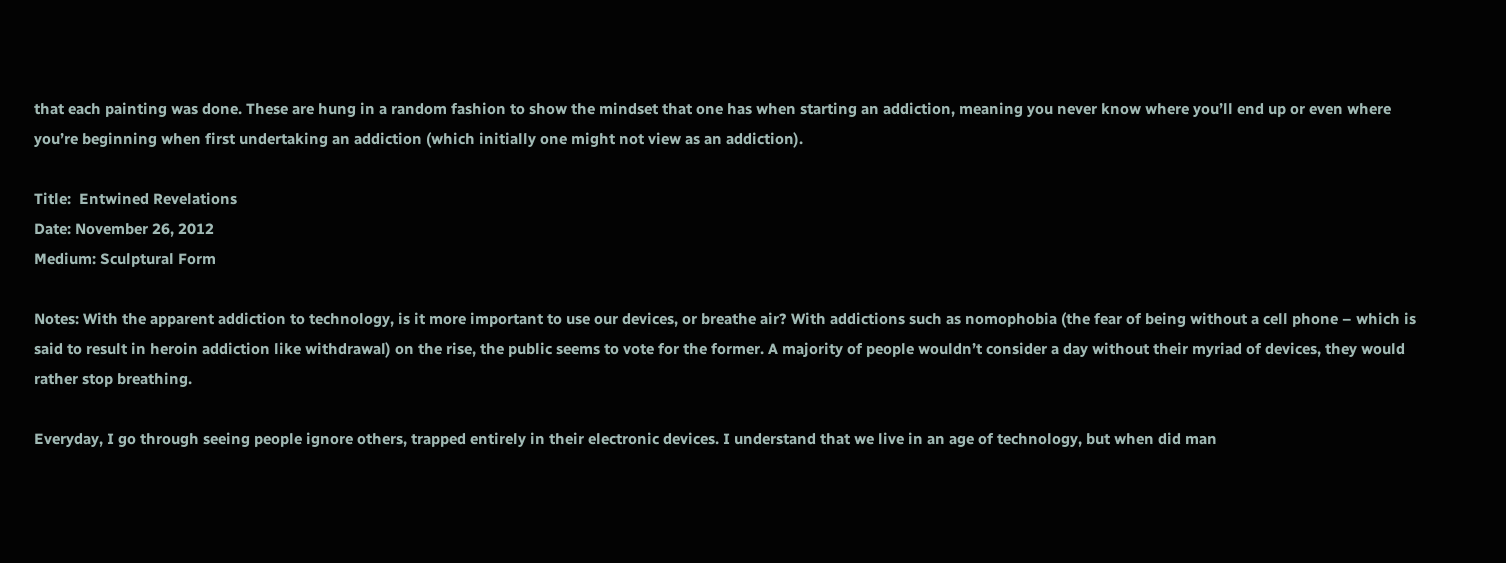that each painting was done. These are hung in a random fashion to show the mindset that one has when starting an addiction, meaning you never know where you’ll end up or even where you’re beginning when first undertaking an addiction (which initially one might not view as an addiction).

Title:  Entwined Revelations
Date: November 26, 2012
Medium: Sculptural Form

Notes: With the apparent addiction to technology, is it more important to use our devices, or breathe air? With addictions such as nomophobia (the fear of being without a cell phone – which is said to result in heroin addiction like withdrawal) on the rise, the public seems to vote for the former. A majority of people wouldn’t consider a day without their myriad of devices, they would rather stop breathing.

Everyday, I go through seeing people ignore others, trapped entirely in their electronic devices. I understand that we live in an age of technology, but when did man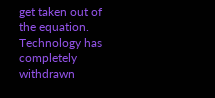get taken out of the equation. Technology has completely withdrawn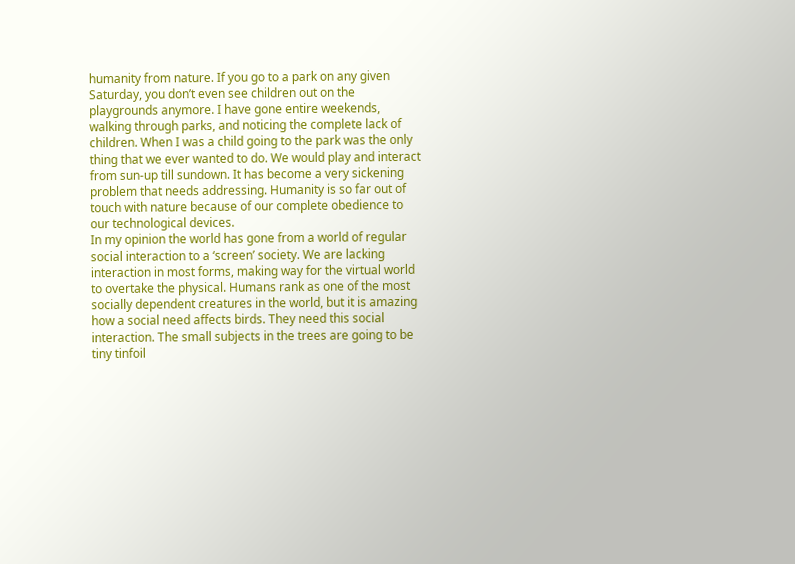humanity from nature. If you go to a park on any given Saturday, you don’t even see children out on the playgrounds anymore. I have gone entire weekends, walking through parks, and noticing the complete lack of children. When I was a child going to the park was the only thing that we ever wanted to do. We would play and interact from sun-up till sundown. It has become a very sickening problem that needs addressing. Humanity is so far out of touch with nature because of our complete obedience to our technological devices.
In my opinion the world has gone from a world of regular social interaction to a ‘screen’ society. We are lacking interaction in most forms, making way for the virtual world to overtake the physical. Humans rank as one of the most socially dependent creatures in the world, but it is amazing how a social need affects birds. They need this social interaction. The small subjects in the trees are going to be tiny tinfoil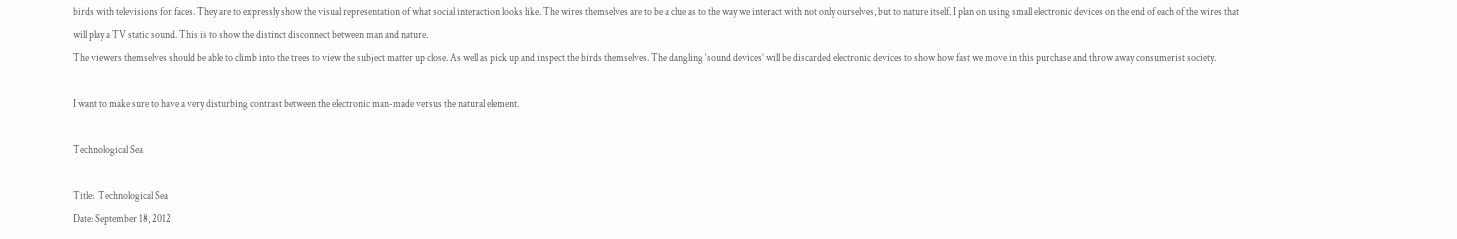birds with televisions for faces. They are to expressly show the visual representation of what social interaction looks like. The wires themselves are to be a clue as to the way we interact with not only ourselves, but to nature itself. I plan on using small electronic devices on the end of each of the wires that will play a TV static sound. This is to show the distinct disconnect between man and nature.
The viewers themselves should be able to climb into the trees to view the subject matter up close. As well as pick up and inspect the birds themselves. The dangling ‘sound devices’ will be discarded electronic devices to show how fast we move in this purchase and throw away consumerist society.

I want to make sure to have a very disturbing contrast between the electronic man-made versus the natural element.

Technological Sea

Title:  Technological Sea
Date: September 18, 2012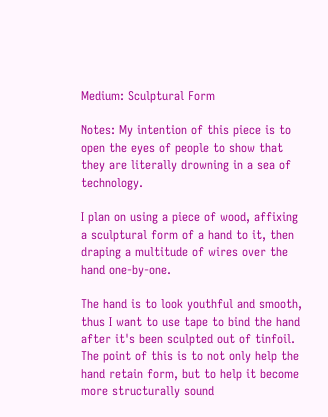Medium: Sculptural Form

Notes: My intention of this piece is to open the eyes of people to show that they are literally drowning in a sea of technology.

I plan on using a piece of wood, affixing a sculptural form of a hand to it, then draping a multitude of wires over the hand one-by-one.

The hand is to look youthful and smooth, thus I want to use tape to bind the hand after it's been sculpted out of tinfoil. The point of this is to not only help the hand retain form, but to help it become more structurally sound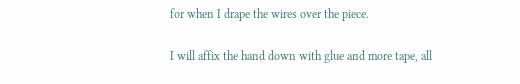for when I drape the wires over the piece.

I will affix the hand down with glue and more tape, all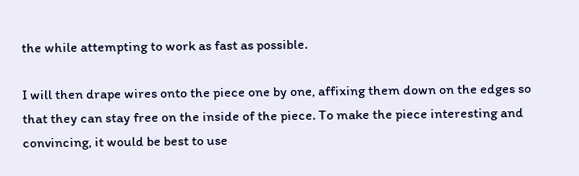the while attempting to work as fast as possible.

I will then drape wires onto the piece one by one, affixing them down on the edges so that they can stay free on the inside of the piece. To make the piece interesting and convincing, it would be best to use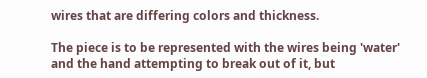wires that are differing colors and thickness.

The piece is to be represented with the wires being 'water' and the hand attempting to break out of it, but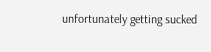unfortunately getting sucked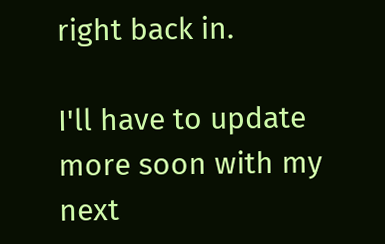right back in.

I'll have to update more soon with my next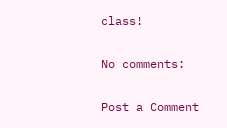class!

No comments:

Post a Comment